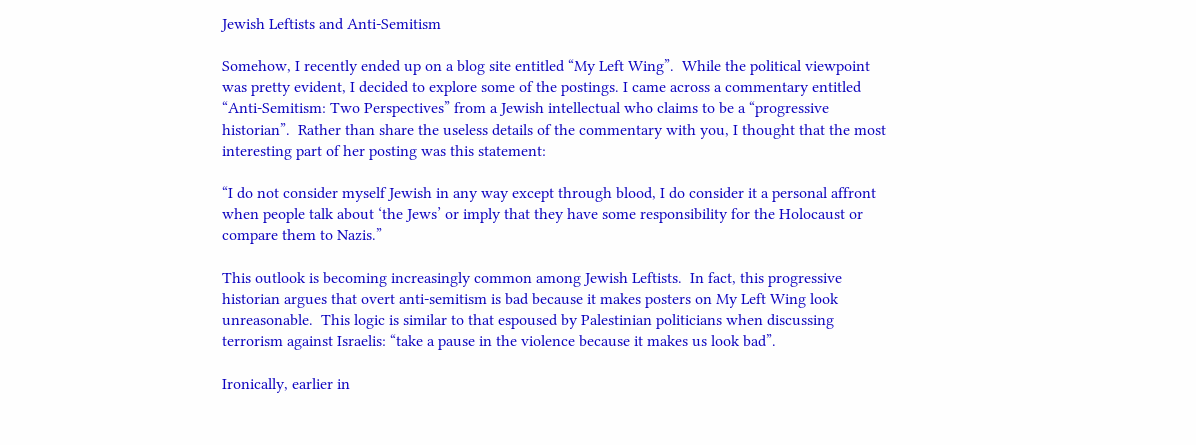Jewish Leftists and Anti-Semitism

Somehow, I recently ended up on a blog site entitled “My Left Wing”.  While the political viewpoint was pretty evident, I decided to explore some of the postings. I came across a commentary entitled “Anti-Semitism: Two Perspectives” from a Jewish intellectual who claims to be a “progressive historian”.  Rather than share the useless details of the commentary with you, I thought that the most interesting part of her posting was this statement:

“I do not consider myself Jewish in any way except through blood, I do consider it a personal affront when people talk about ‘the Jews’ or imply that they have some responsibility for the Holocaust or compare them to Nazis.”

This outlook is becoming increasingly common among Jewish Leftists.  In fact, this progressive historian argues that overt anti-semitism is bad because it makes posters on My Left Wing look unreasonable.  This logic is similar to that espoused by Palestinian politicians when discussing terrorism against Israelis: “take a pause in the violence because it makes us look bad”.

Ironically, earlier in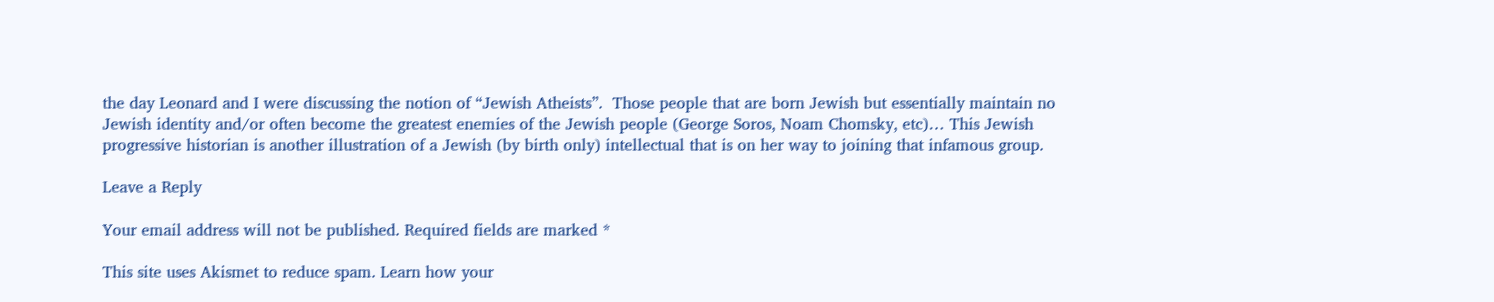the day Leonard and I were discussing the notion of “Jewish Atheists”.  Those people that are born Jewish but essentially maintain no Jewish identity and/or often become the greatest enemies of the Jewish people (George Soros, Noam Chomsky, etc)… This Jewish progressive historian is another illustration of a Jewish (by birth only) intellectual that is on her way to joining that infamous group.

Leave a Reply

Your email address will not be published. Required fields are marked *

This site uses Akismet to reduce spam. Learn how your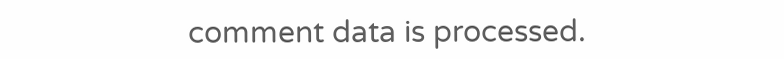comment data is processed.